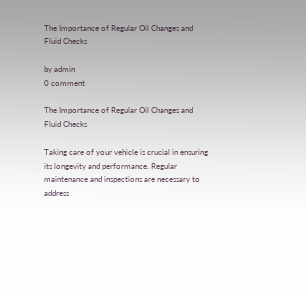The Importance of Regular Oil Changes and Fluid Checks

by admin
0 comment

The Importance of Regular Oil Changes and Fluid Checks

Taking care of your vehicle is crucial in ensuring its longevity and performance. Regular maintenance and inspections are necessary to address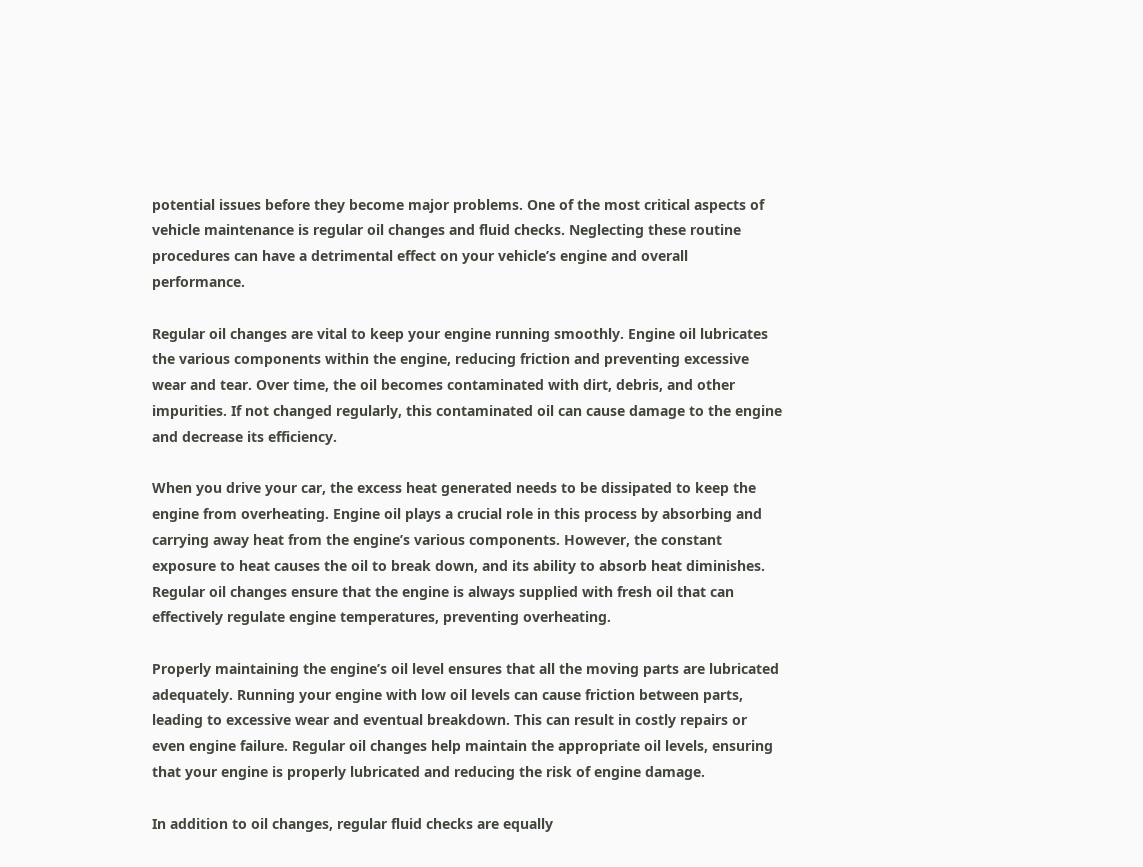potential issues before they become major problems. One of the most critical aspects of vehicle maintenance is regular oil changes and fluid checks. Neglecting these routine procedures can have a detrimental effect on your vehicle’s engine and overall performance.

Regular oil changes are vital to keep your engine running smoothly. Engine oil lubricates the various components within the engine, reducing friction and preventing excessive wear and tear. Over time, the oil becomes contaminated with dirt, debris, and other impurities. If not changed regularly, this contaminated oil can cause damage to the engine and decrease its efficiency.

When you drive your car, the excess heat generated needs to be dissipated to keep the engine from overheating. Engine oil plays a crucial role in this process by absorbing and carrying away heat from the engine’s various components. However, the constant exposure to heat causes the oil to break down, and its ability to absorb heat diminishes. Regular oil changes ensure that the engine is always supplied with fresh oil that can effectively regulate engine temperatures, preventing overheating.

Properly maintaining the engine’s oil level ensures that all the moving parts are lubricated adequately. Running your engine with low oil levels can cause friction between parts, leading to excessive wear and eventual breakdown. This can result in costly repairs or even engine failure. Regular oil changes help maintain the appropriate oil levels, ensuring that your engine is properly lubricated and reducing the risk of engine damage.

In addition to oil changes, regular fluid checks are equally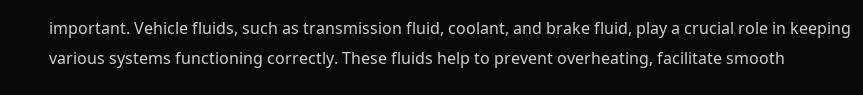important. Vehicle fluids, such as transmission fluid, coolant, and brake fluid, play a crucial role in keeping various systems functioning correctly. These fluids help to prevent overheating, facilitate smooth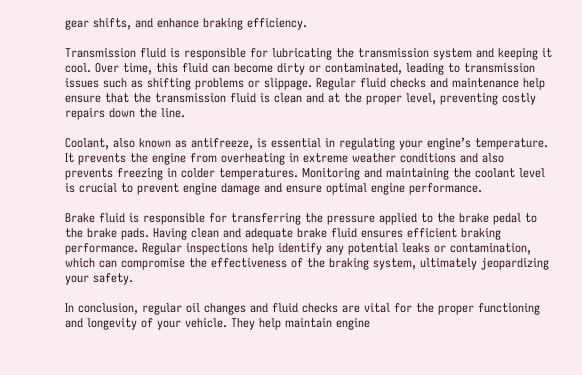gear shifts, and enhance braking efficiency.

Transmission fluid is responsible for lubricating the transmission system and keeping it cool. Over time, this fluid can become dirty or contaminated, leading to transmission issues such as shifting problems or slippage. Regular fluid checks and maintenance help ensure that the transmission fluid is clean and at the proper level, preventing costly repairs down the line.

Coolant, also known as antifreeze, is essential in regulating your engine’s temperature. It prevents the engine from overheating in extreme weather conditions and also prevents freezing in colder temperatures. Monitoring and maintaining the coolant level is crucial to prevent engine damage and ensure optimal engine performance.

Brake fluid is responsible for transferring the pressure applied to the brake pedal to the brake pads. Having clean and adequate brake fluid ensures efficient braking performance. Regular inspections help identify any potential leaks or contamination, which can compromise the effectiveness of the braking system, ultimately jeopardizing your safety.

In conclusion, regular oil changes and fluid checks are vital for the proper functioning and longevity of your vehicle. They help maintain engine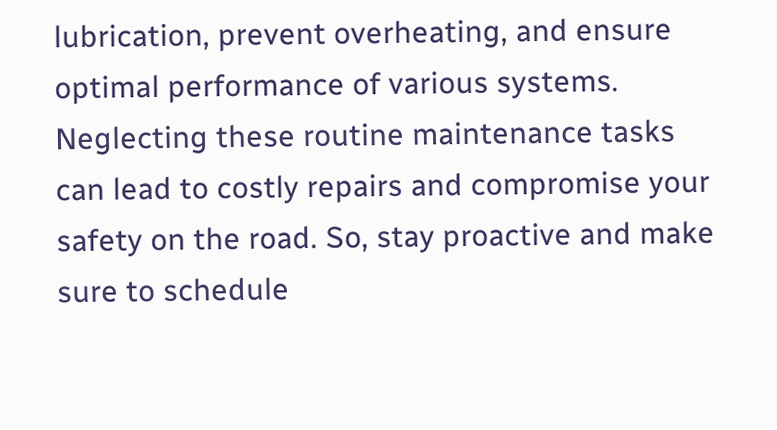lubrication, prevent overheating, and ensure optimal performance of various systems. Neglecting these routine maintenance tasks can lead to costly repairs and compromise your safety on the road. So, stay proactive and make sure to schedule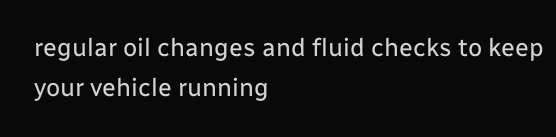regular oil changes and fluid checks to keep your vehicle running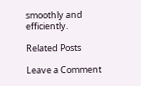smoothly and efficiently.

Related Posts

Leave a Comment